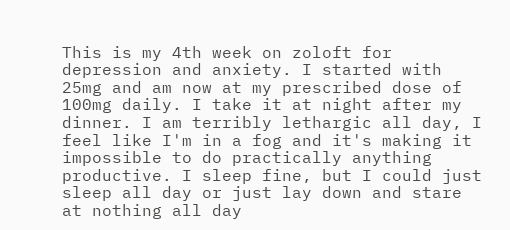This is my 4th week on zoloft for depression and anxiety. I started with 25mg and am now at my prescribed dose of 100mg daily. I take it at night after my dinner. I am terribly lethargic all day, I feel like I'm in a fog and it's making it impossible to do practically anything productive. I sleep fine, but I could just sleep all day or just lay down and stare at nothing all day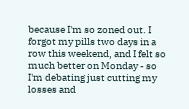because I'm so zoned out. I forgot my pills two days in a row this weekend, and I felt so much better on Monday - so I'm debating just cutting my losses and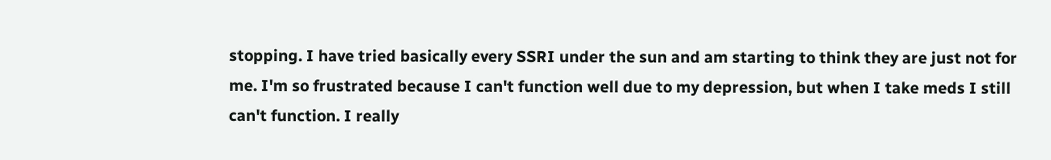stopping. I have tried basically every SSRI under the sun and am starting to think they are just not for me. I'm so frustrated because I can't function well due to my depression, but when I take meds I still can't function. I really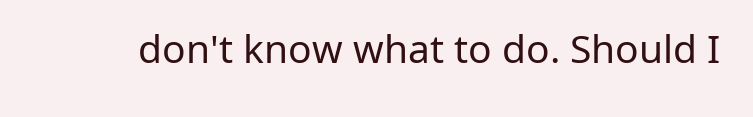don't know what to do. Should I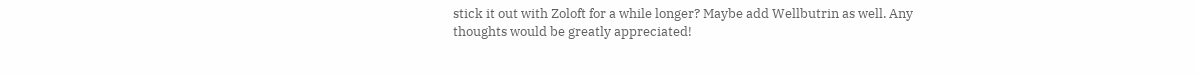stick it out with Zoloft for a while longer? Maybe add Wellbutrin as well. Any thoughts would be greatly appreciated!